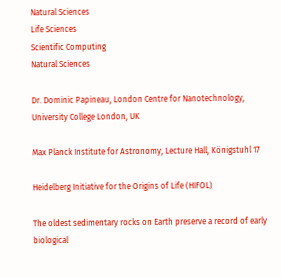Natural Sciences
Life Sciences
Scientific Computing
Natural Sciences

Dr. Dominic Papineau, London Centre for Nanotechnology, University College London, UK

Max Planck Institute for Astronomy, Lecture Hall, Königstuhl 17

Heidelberg Initiative for the Origins of Life (HIFOL)

The oldest sedimentary rocks on Earth preserve a record of early biological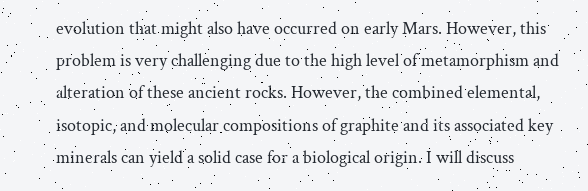evolution that might also have occurred on early Mars. However, this problem is very challenging due to the high level of metamorphism and alteration of these ancient rocks. However, the combined elemental, isotopic, and molecular compositions of graphite and its associated key minerals can yield a solid case for a biological origin. I will discuss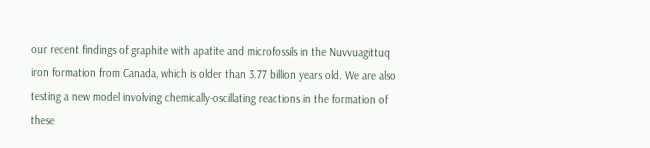our recent findings of graphite with apatite and microfossils in the Nuvvuagittuq iron formation from Canada, which is older than 3.77 billion years old. We are also testing a new model involving chemically-oscillating reactions in the formation of these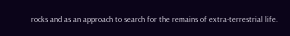rocks and as an approach to search for the remains of extra-terrestrial life.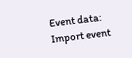Event data:
Import event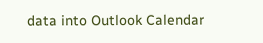data into Outlook Calendar